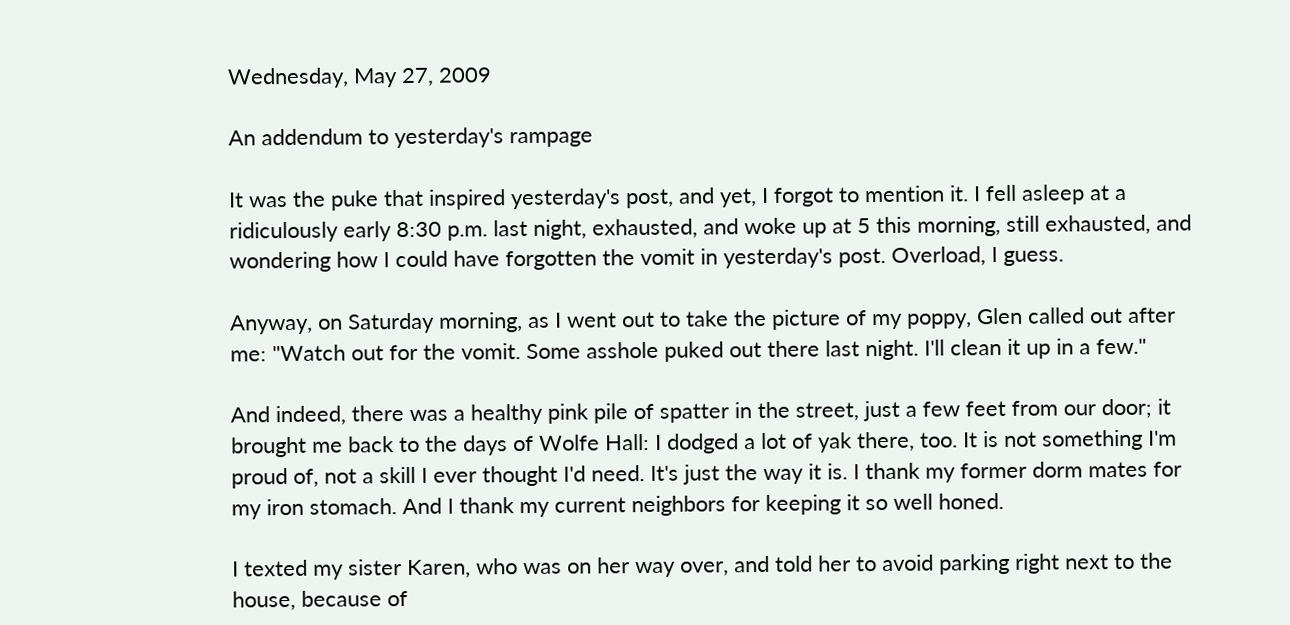Wednesday, May 27, 2009

An addendum to yesterday's rampage

It was the puke that inspired yesterday's post, and yet, I forgot to mention it. I fell asleep at a ridiculously early 8:30 p.m. last night, exhausted, and woke up at 5 this morning, still exhausted, and wondering how I could have forgotten the vomit in yesterday's post. Overload, I guess.

Anyway, on Saturday morning, as I went out to take the picture of my poppy, Glen called out after me: "Watch out for the vomit. Some asshole puked out there last night. I'll clean it up in a few."

And indeed, there was a healthy pink pile of spatter in the street, just a few feet from our door; it brought me back to the days of Wolfe Hall: I dodged a lot of yak there, too. It is not something I'm proud of, not a skill I ever thought I'd need. It's just the way it is. I thank my former dorm mates for my iron stomach. And I thank my current neighbors for keeping it so well honed.

I texted my sister Karen, who was on her way over, and told her to avoid parking right next to the house, because of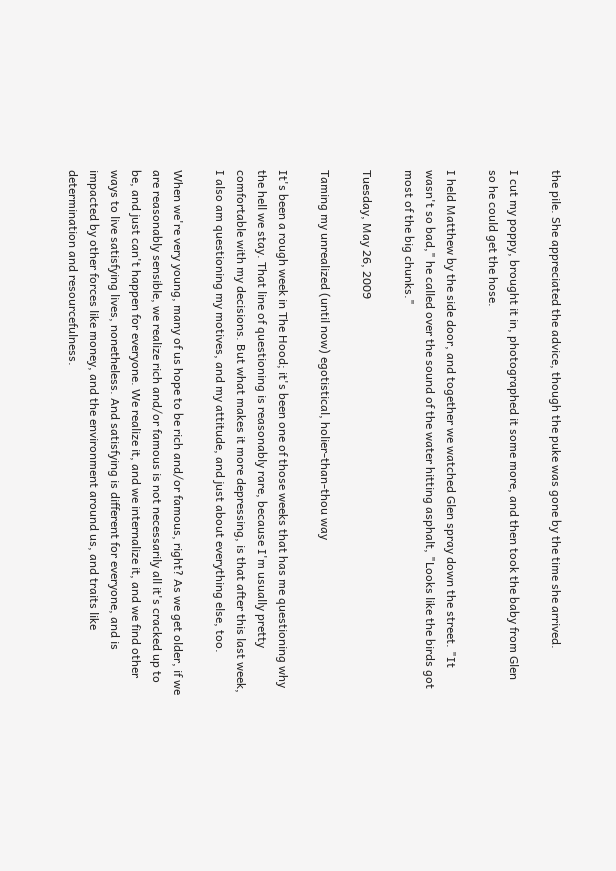the pile. She appreciated the advice, though the puke was gone by the time she arrived.

I cut my poppy, brought it in, photographed it some more, and then took the baby from Glen so he could get the hose.

I held Matthew by the side door, and together we watched Glen spray down the street. "It wasn't so bad," he called over the sound of the water hitting asphalt, "Looks like the birds got most of the big chunks."

Tuesday, May 26, 2009

Taming my unrealized (until now) egotistical, holier-than-thou way

It's been a rough week in The Hood; it's been one of those weeks that has me questioning why the hell we stay. That line of questioning is reasonably rare, because I'm usually pretty comfortable with my decisions. But what makes it more depressing, is that after this last week, I also am questioning my motives, and my attitude, and just about everything else, too.

When we're very young, many of us hope to be rich and/or famous, right? As we get older, if we are reasonably sensible, we realize rich and/or famous is not necessarily all it's cracked up to be, and just can't happen for everyone. We realize it, and we internalize it, and we find other ways to live satisfying lives, nonetheless. And satisfying is different for everyone, and is impacted by other forces like money, and the environment around us, and traits like determination and resourcefulness.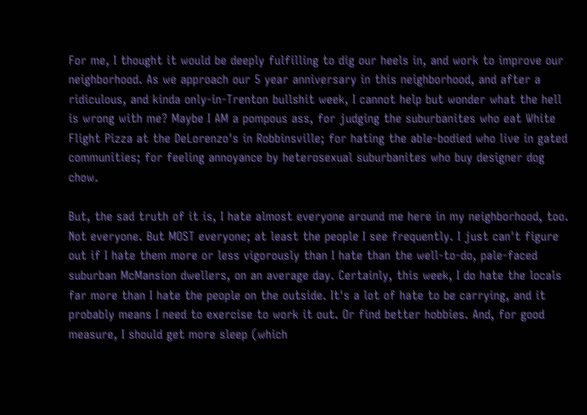For me, I thought it would be deeply fulfilling to dig our heels in, and work to improve our neighborhood. As we approach our 5 year anniversary in this neighborhood, and after a ridiculous, and kinda only-in-Trenton bullshit week, I cannot help but wonder what the hell is wrong with me? Maybe I AM a pompous ass, for judging the suburbanites who eat White Flight Pizza at the DeLorenzo's in Robbinsville; for hating the able-bodied who live in gated communities; for feeling annoyance by heterosexual suburbanites who buy designer dog chow.

But, the sad truth of it is, I hate almost everyone around me here in my neighborhood, too. Not everyone. But MOST everyone; at least the people I see frequently. I just can't figure out if I hate them more or less vigorously than I hate than the well-to-do, pale-faced suburban McMansion dwellers, on an average day. Certainly, this week, I do hate the locals far more than I hate the people on the outside. It's a lot of hate to be carrying, and it probably means I need to exercise to work it out. Or find better hobbies. And, for good measure, I should get more sleep (which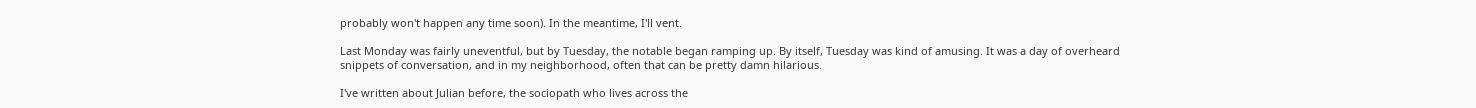probably won't happen any time soon). In the meantime, I'll vent.

Last Monday was fairly uneventful, but by Tuesday, the notable began ramping up. By itself, Tuesday was kind of amusing. It was a day of overheard snippets of conversation, and in my neighborhood, often that can be pretty damn hilarious.

I've written about Julian before, the sociopath who lives across the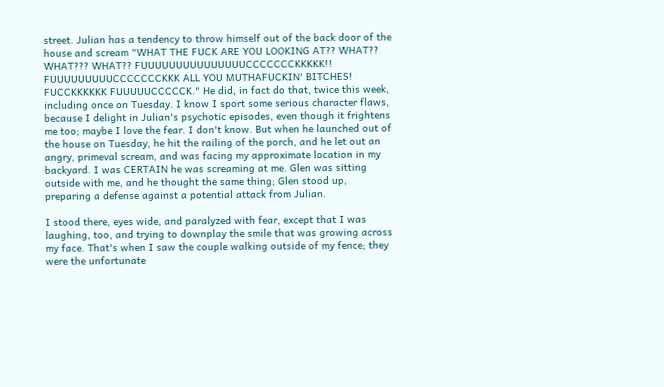street. Julian has a tendency to throw himself out of the back door of the house and scream "WHAT THE FUCK ARE YOU LOOKING AT?? WHAT?? WHAT??? WHAT?? FUUUUUUUUUUUUUUUCCCCCCCKKKKK!! FUUUUUUUUUCCCCCCCKKK ALL YOU MUTHAFUCKIN' BITCHES! FUCCKKKKKK FUUUUUCCCCCK." He did, in fact do that, twice this week, including once on Tuesday. I know I sport some serious character flaws, because I delight in Julian's psychotic episodes, even though it frightens me too; maybe I love the fear. I don't know. But when he launched out of the house on Tuesday, he hit the railing of the porch, and he let out an angry, primeval scream, and was facing my approximate location in my backyard. I was CERTAIN he was screaming at me. Glen was sitting outside with me, and he thought the same thing; Glen stood up, preparing a defense against a potential attack from Julian.

I stood there, eyes wide, and paralyzed with fear, except that I was laughing, too, and trying to downplay the smile that was growing across my face. That's when I saw the couple walking outside of my fence; they were the unfortunate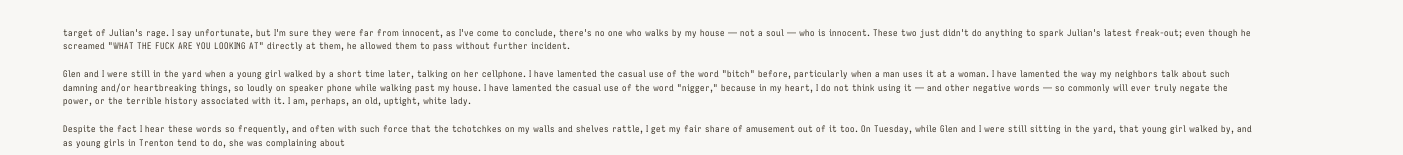target of Julian's rage. I say unfortunate, but I'm sure they were far from innocent, as I've come to conclude, there's no one who walks by my house — not a soul — who is innocent. These two just didn't do anything to spark Julian's latest freak-out; even though he screamed "WHAT THE FUCK ARE YOU LOOKING AT" directly at them, he allowed them to pass without further incident.

Glen and I were still in the yard when a young girl walked by a short time later, talking on her cellphone. I have lamented the casual use of the word "bitch" before, particularly when a man uses it at a woman. I have lamented the way my neighbors talk about such damning and/or heartbreaking things, so loudly on speaker phone while walking past my house. I have lamented the casual use of the word "nigger," because in my heart, I do not think using it — and other negative words — so commonly will ever truly negate the power, or the terrible history associated with it. I am, perhaps, an old, uptight, white lady.

Despite the fact I hear these words so frequently, and often with such force that the tchotchkes on my walls and shelves rattle, I get my fair share of amusement out of it too. On Tuesday, while Glen and I were still sitting in the yard, that young girl walked by, and as young girls in Trenton tend to do, she was complaining about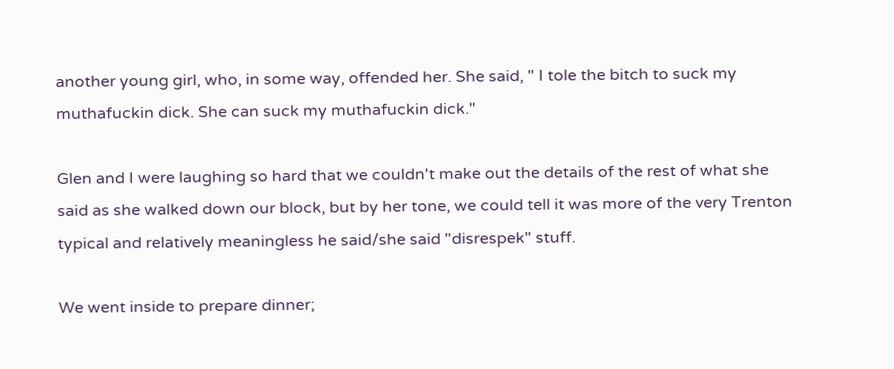another young girl, who, in some way, offended her. She said, " I tole the bitch to suck my muthafuckin dick. She can suck my muthafuckin dick."

Glen and I were laughing so hard that we couldn't make out the details of the rest of what she said as she walked down our block, but by her tone, we could tell it was more of the very Trenton typical and relatively meaningless he said/she said "disrespek" stuff.

We went inside to prepare dinner;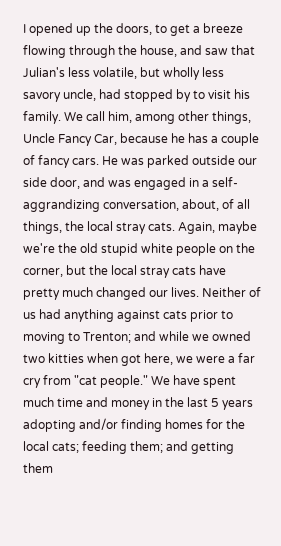I opened up the doors, to get a breeze flowing through the house, and saw that Julian's less volatile, but wholly less savory uncle, had stopped by to visit his family. We call him, among other things, Uncle Fancy Car, because he has a couple of fancy cars. He was parked outside our side door, and was engaged in a self-aggrandizing conversation, about, of all things, the local stray cats. Again, maybe we're the old stupid white people on the corner, but the local stray cats have pretty much changed our lives. Neither of us had anything against cats prior to moving to Trenton; and while we owned two kitties when got here, we were a far cry from "cat people." We have spent much time and money in the last 5 years adopting and/or finding homes for the local cats; feeding them; and getting them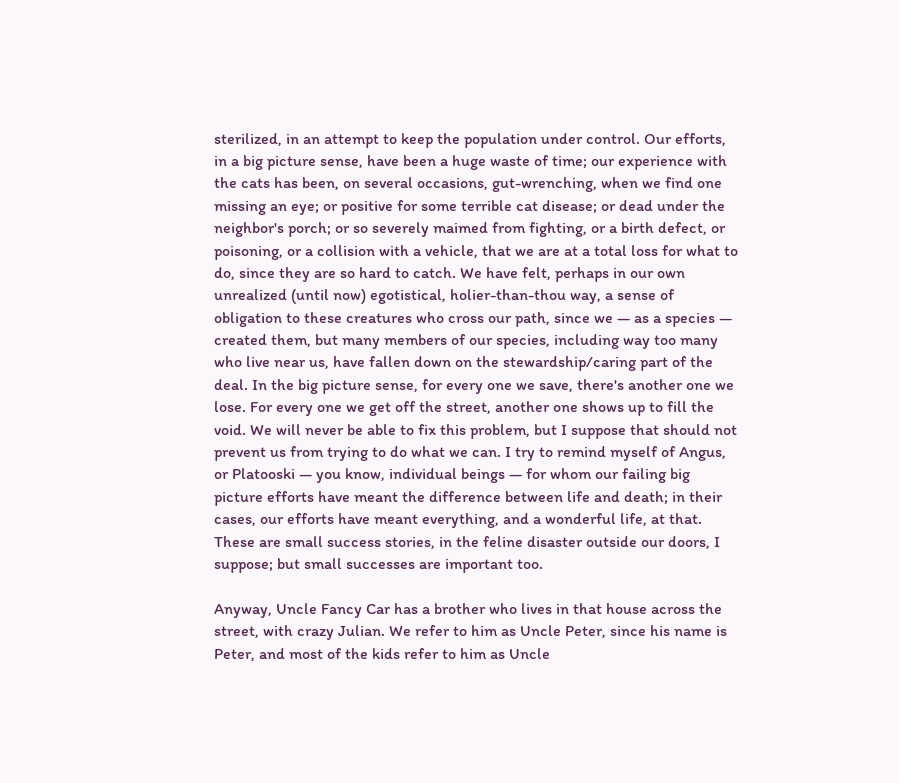sterilized, in an attempt to keep the population under control. Our efforts, in a big picture sense, have been a huge waste of time; our experience with the cats has been, on several occasions, gut-wrenching, when we find one missing an eye; or positive for some terrible cat disease; or dead under the neighbor's porch; or so severely maimed from fighting, or a birth defect, or poisoning, or a collision with a vehicle, that we are at a total loss for what to do, since they are so hard to catch. We have felt, perhaps in our own unrealized (until now) egotistical, holier-than-thou way, a sense of obligation to these creatures who cross our path, since we — as a species — created them, but many members of our species, including way too many who live near us, have fallen down on the stewardship/caring part of the deal. In the big picture sense, for every one we save, there's another one we lose. For every one we get off the street, another one shows up to fill the void. We will never be able to fix this problem, but I suppose that should not prevent us from trying to do what we can. I try to remind myself of Angus, or Platooski — you know, individual beings — for whom our failing big picture efforts have meant the difference between life and death; in their cases, our efforts have meant everything, and a wonderful life, at that. These are small success stories, in the feline disaster outside our doors, I suppose; but small successes are important too.

Anyway, Uncle Fancy Car has a brother who lives in that house across the street, with crazy Julian. We refer to him as Uncle Peter, since his name is Peter, and most of the kids refer to him as Uncle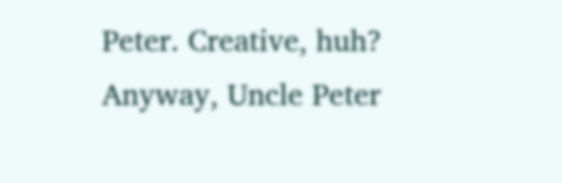Peter. Creative, huh? Anyway, Uncle Peter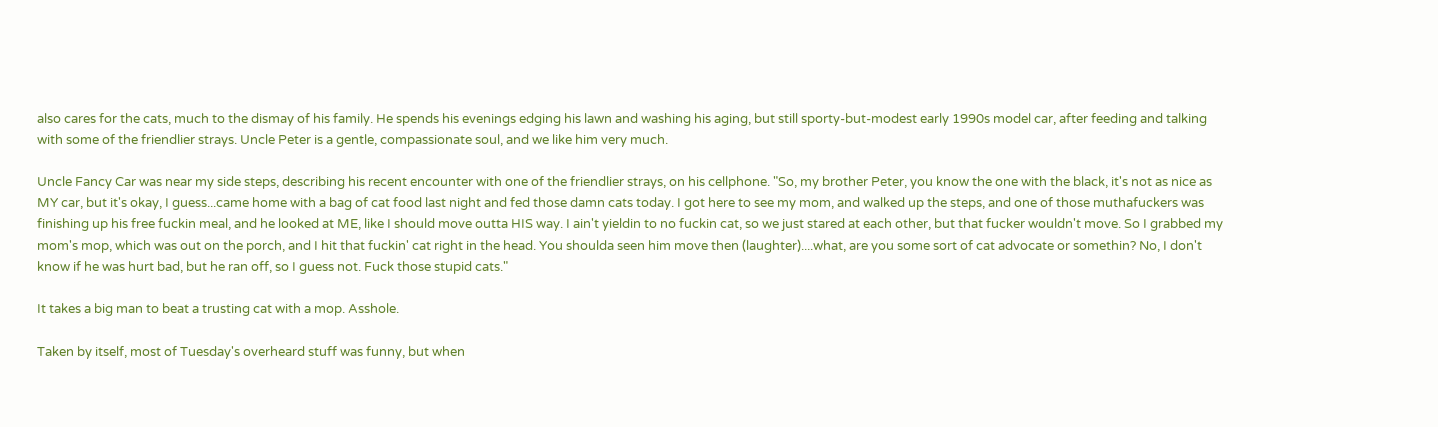also cares for the cats, much to the dismay of his family. He spends his evenings edging his lawn and washing his aging, but still sporty-but-modest early 1990s model car, after feeding and talking with some of the friendlier strays. Uncle Peter is a gentle, compassionate soul, and we like him very much.

Uncle Fancy Car was near my side steps, describing his recent encounter with one of the friendlier strays, on his cellphone. "So, my brother Peter, you know the one with the black, it's not as nice as MY car, but it's okay, I guess...came home with a bag of cat food last night and fed those damn cats today. I got here to see my mom, and walked up the steps, and one of those muthafuckers was finishing up his free fuckin meal, and he looked at ME, like I should move outta HIS way. I ain't yieldin to no fuckin cat, so we just stared at each other, but that fucker wouldn't move. So I grabbed my mom's mop, which was out on the porch, and I hit that fuckin' cat right in the head. You shoulda seen him move then (laughter)....what, are you some sort of cat advocate or somethin? No, I don't know if he was hurt bad, but he ran off, so I guess not. Fuck those stupid cats."

It takes a big man to beat a trusting cat with a mop. Asshole.

Taken by itself, most of Tuesday's overheard stuff was funny, but when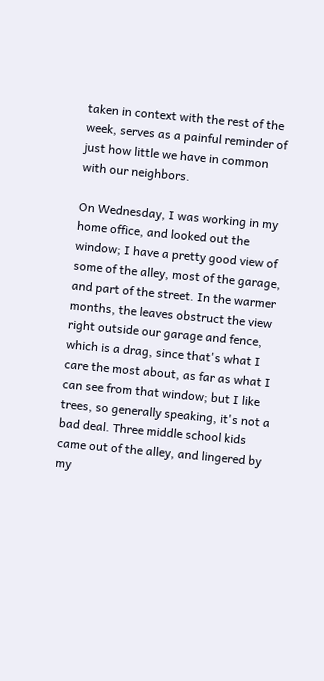taken in context with the rest of the week, serves as a painful reminder of just how little we have in common with our neighbors.

On Wednesday, I was working in my home office, and looked out the window; I have a pretty good view of some of the alley, most of the garage, and part of the street. In the warmer months, the leaves obstruct the view right outside our garage and fence, which is a drag, since that's what I care the most about, as far as what I can see from that window; but I like trees, so generally speaking, it's not a bad deal. Three middle school kids came out of the alley, and lingered by my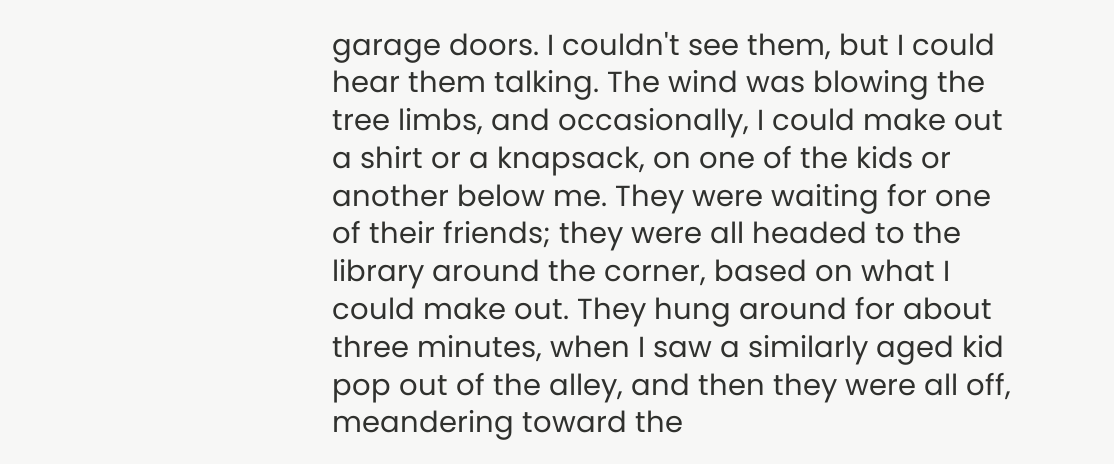garage doors. I couldn't see them, but I could hear them talking. The wind was blowing the tree limbs, and occasionally, I could make out a shirt or a knapsack, on one of the kids or another below me. They were waiting for one of their friends; they were all headed to the library around the corner, based on what I could make out. They hung around for about three minutes, when I saw a similarly aged kid pop out of the alley, and then they were all off, meandering toward the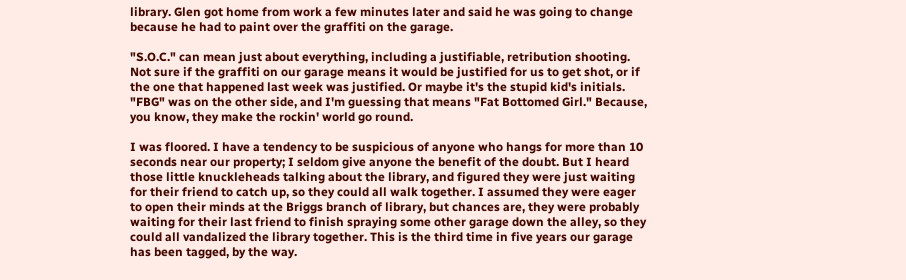library. Glen got home from work a few minutes later and said he was going to change because he had to paint over the graffiti on the garage.

"S.O.C." can mean just about everything, including a justifiable, retribution shooting. Not sure if the graffiti on our garage means it would be justified for us to get shot, or if the one that happened last week was justified. Or maybe it's the stupid kid's initials. "FBG" was on the other side, and I'm guessing that means "Fat Bottomed Girl." Because, you know, they make the rockin' world go round.

I was floored. I have a tendency to be suspicious of anyone who hangs for more than 10 seconds near our property; I seldom give anyone the benefit of the doubt. But I heard those little knuckleheads talking about the library, and figured they were just waiting for their friend to catch up, so they could all walk together. I assumed they were eager to open their minds at the Briggs branch of library, but chances are, they were probably waiting for their last friend to finish spraying some other garage down the alley, so they could all vandalized the library together. This is the third time in five years our garage has been tagged, by the way.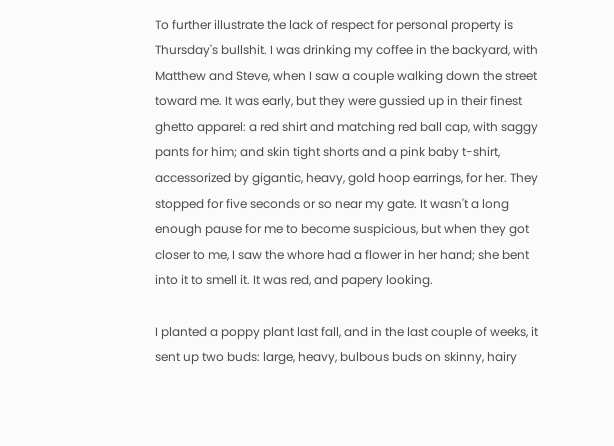To further illustrate the lack of respect for personal property is Thursday's bullshit. I was drinking my coffee in the backyard, with Matthew and Steve, when I saw a couple walking down the street toward me. It was early, but they were gussied up in their finest ghetto apparel: a red shirt and matching red ball cap, with saggy pants for him; and skin tight shorts and a pink baby t-shirt, accessorized by gigantic, heavy, gold hoop earrings, for her. They stopped for five seconds or so near my gate. It wasn't a long enough pause for me to become suspicious, but when they got closer to me, I saw the whore had a flower in her hand; she bent into it to smell it. It was red, and papery looking.

I planted a poppy plant last fall, and in the last couple of weeks, it sent up two buds: large, heavy, bulbous buds on skinny, hairy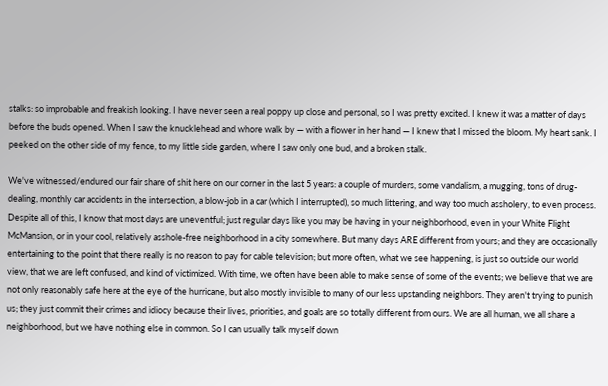stalks: so improbable and freakish looking. I have never seen a real poppy up close and personal, so I was pretty excited. I knew it was a matter of days before the buds opened. When I saw the knucklehead and whore walk by — with a flower in her hand — I knew that I missed the bloom. My heart sank. I peeked on the other side of my fence, to my little side garden, where I saw only one bud, and a broken stalk.

We've witnessed/endured our fair share of shit here on our corner in the last 5 years: a couple of murders, some vandalism, a mugging, tons of drug-dealing, monthly car accidents in the intersection, a blow-job in a car (which I interrupted), so much littering, and way too much assholery, to even process. Despite all of this, I know that most days are uneventful; just regular days like you may be having in your neighborhood, even in your White Flight McMansion, or in your cool, relatively asshole-free neighborhood in a city somewhere. But many days ARE different from yours; and they are occasionally entertaining to the point that there really is no reason to pay for cable television; but more often, what we see happening, is just so outside our world view, that we are left confused, and kind of victimized. With time, we often have been able to make sense of some of the events; we believe that we are not only reasonably safe here at the eye of the hurricane, but also mostly invisible to many of our less upstanding neighbors. They aren't trying to punish us; they just commit their crimes and idiocy because their lives, priorities, and goals are so totally different from ours. We are all human, we all share a neighborhood, but we have nothing else in common. So I can usually talk myself down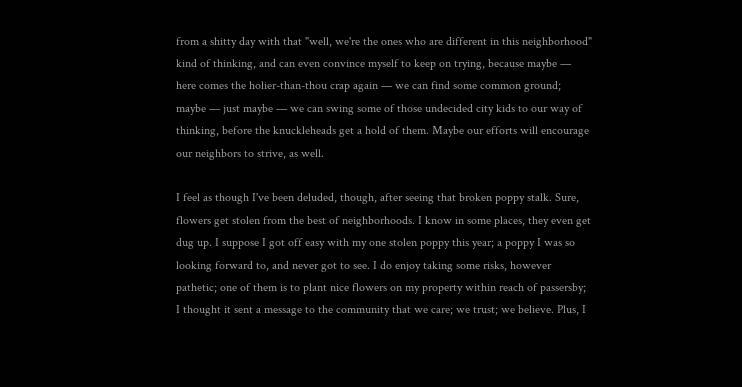from a shitty day with that "well, we're the ones who are different in this neighborhood" kind of thinking, and can even convince myself to keep on trying, because maybe — here comes the holier-than-thou crap again — we can find some common ground; maybe — just maybe — we can swing some of those undecided city kids to our way of thinking, before the knuckleheads get a hold of them. Maybe our efforts will encourage our neighbors to strive, as well.

I feel as though I've been deluded, though, after seeing that broken poppy stalk. Sure, flowers get stolen from the best of neighborhoods. I know in some places, they even get dug up. I suppose I got off easy with my one stolen poppy this year; a poppy I was so looking forward to, and never got to see. I do enjoy taking some risks, however pathetic; one of them is to plant nice flowers on my property within reach of passersby; I thought it sent a message to the community that we care; we trust; we believe. Plus, I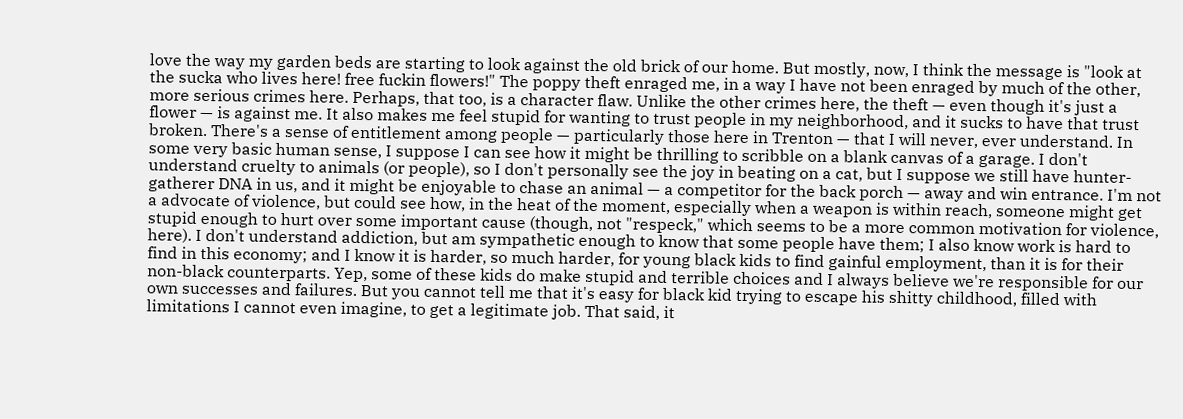love the way my garden beds are starting to look against the old brick of our home. But mostly, now, I think the message is "look at the sucka who lives here! free fuckin flowers!" The poppy theft enraged me, in a way I have not been enraged by much of the other, more serious crimes here. Perhaps, that too, is a character flaw. Unlike the other crimes here, the theft — even though it's just a flower — is against me. It also makes me feel stupid for wanting to trust people in my neighborhood, and it sucks to have that trust broken. There's a sense of entitlement among people — particularly those here in Trenton — that I will never, ever understand. In some very basic human sense, I suppose I can see how it might be thrilling to scribble on a blank canvas of a garage. I don't understand cruelty to animals (or people), so I don't personally see the joy in beating on a cat, but I suppose we still have hunter-gatherer DNA in us, and it might be enjoyable to chase an animal — a competitor for the back porch — away and win entrance. I'm not a advocate of violence, but could see how, in the heat of the moment, especially when a weapon is within reach, someone might get stupid enough to hurt over some important cause (though, not "respeck," which seems to be a more common motivation for violence, here). I don't understand addiction, but am sympathetic enough to know that some people have them; I also know work is hard to find in this economy; and I know it is harder, so much harder, for young black kids to find gainful employment, than it is for their non-black counterparts. Yep, some of these kids do make stupid and terrible choices and I always believe we're responsible for our own successes and failures. But you cannot tell me that it's easy for black kid trying to escape his shitty childhood, filled with limitations I cannot even imagine, to get a legitimate job. That said, it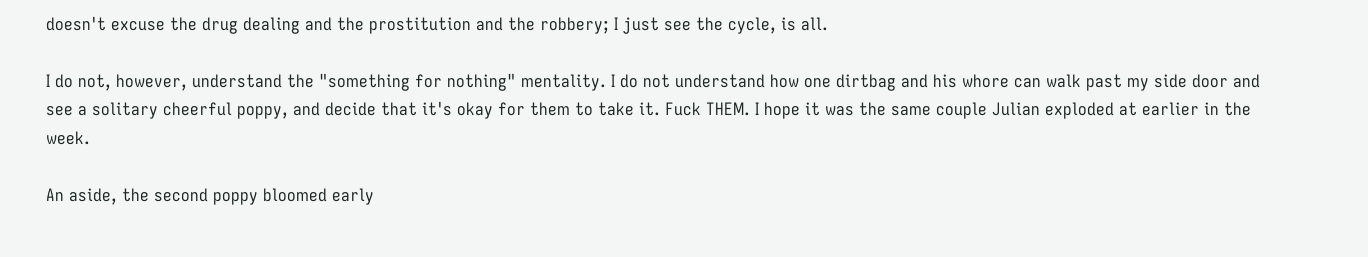doesn't excuse the drug dealing and the prostitution and the robbery; I just see the cycle, is all.

I do not, however, understand the "something for nothing" mentality. I do not understand how one dirtbag and his whore can walk past my side door and see a solitary cheerful poppy, and decide that it's okay for them to take it. Fuck THEM. I hope it was the same couple Julian exploded at earlier in the week.

An aside, the second poppy bloomed early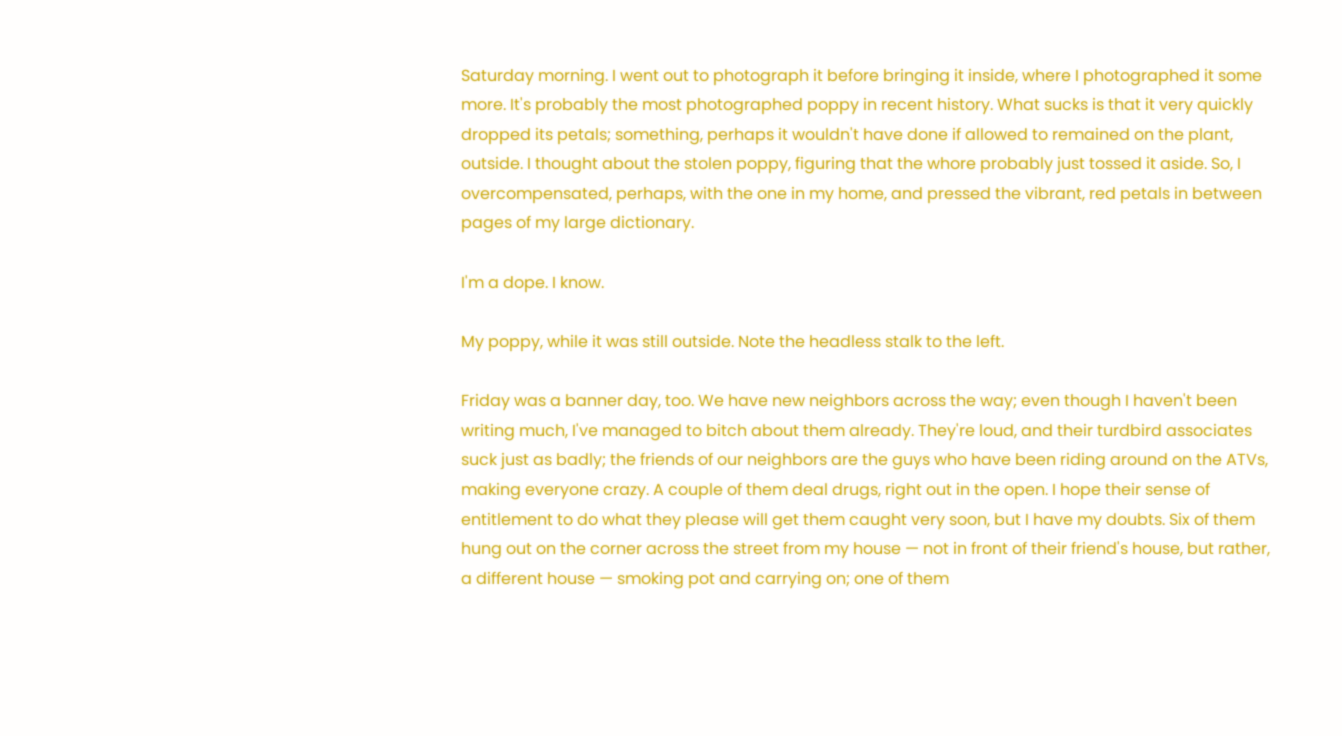Saturday morning. I went out to photograph it before bringing it inside, where I photographed it some more. It's probably the most photographed poppy in recent history. What sucks is that it very quickly dropped its petals; something, perhaps it wouldn't have done if allowed to remained on the plant, outside. I thought about the stolen poppy, figuring that the whore probably just tossed it aside. So, I overcompensated, perhaps, with the one in my home, and pressed the vibrant, red petals in between pages of my large dictionary.

I'm a dope. I know.

My poppy, while it was still outside. Note the headless stalk to the left.

Friday was a banner day, too. We have new neighbors across the way; even though I haven't been writing much, I've managed to bitch about them already. They're loud, and their turdbird associates suck just as badly; the friends of our neighbors are the guys who have been riding around on the ATVs, making everyone crazy. A couple of them deal drugs, right out in the open. I hope their sense of entitlement to do what they please will get them caught very soon, but I have my doubts. Six of them hung out on the corner across the street from my house — not in front of their friend's house, but rather, a different house — smoking pot and carrying on; one of them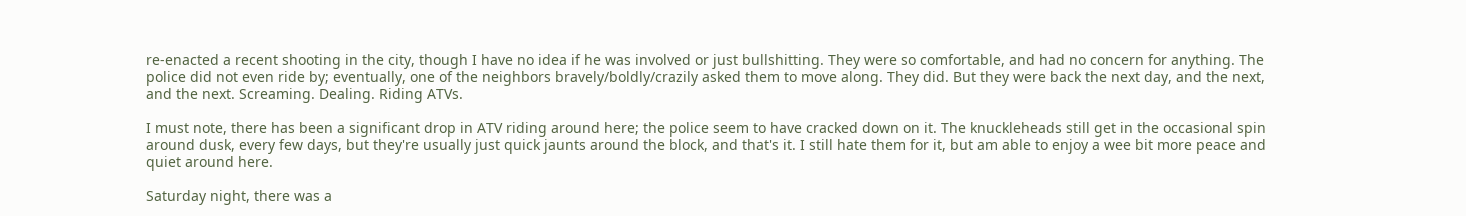re-enacted a recent shooting in the city, though I have no idea if he was involved or just bullshitting. They were so comfortable, and had no concern for anything. The police did not even ride by; eventually, one of the neighbors bravely/boldly/crazily asked them to move along. They did. But they were back the next day, and the next, and the next. Screaming. Dealing. Riding ATVs.

I must note, there has been a significant drop in ATV riding around here; the police seem to have cracked down on it. The knuckleheads still get in the occasional spin around dusk, every few days, but they're usually just quick jaunts around the block, and that's it. I still hate them for it, but am able to enjoy a wee bit more peace and quiet around here.

Saturday night, there was a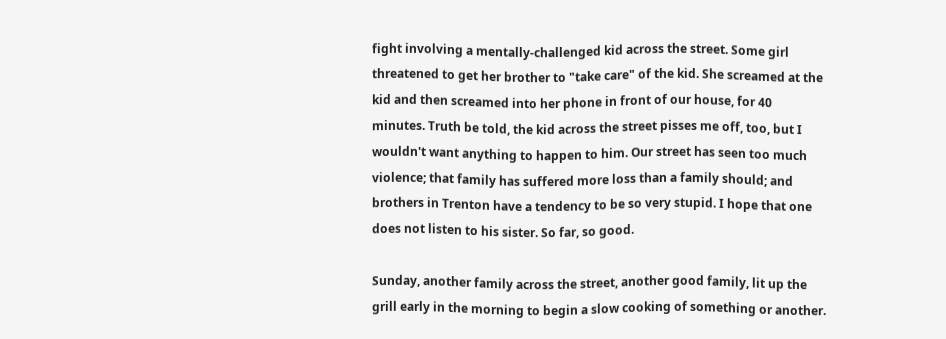fight involving a mentally-challenged kid across the street. Some girl threatened to get her brother to "take care" of the kid. She screamed at the kid and then screamed into her phone in front of our house, for 40 minutes. Truth be told, the kid across the street pisses me off, too, but I wouldn't want anything to happen to him. Our street has seen too much violence; that family has suffered more loss than a family should; and brothers in Trenton have a tendency to be so very stupid. I hope that one does not listen to his sister. So far, so good.

Sunday, another family across the street, another good family, lit up the grill early in the morning to begin a slow cooking of something or another.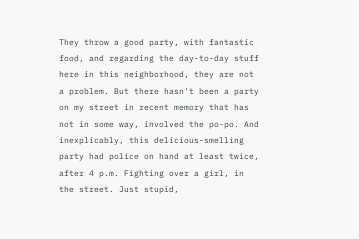They throw a good party, with fantastic food, and regarding the day-to-day stuff here in this neighborhood, they are not a problem. But there hasn't been a party on my street in recent memory that has not in some way, involved the po-po. And inexplicably, this delicious-smelling party had police on hand at least twice, after 4 p.m. Fighting over a girl, in the street. Just stupid,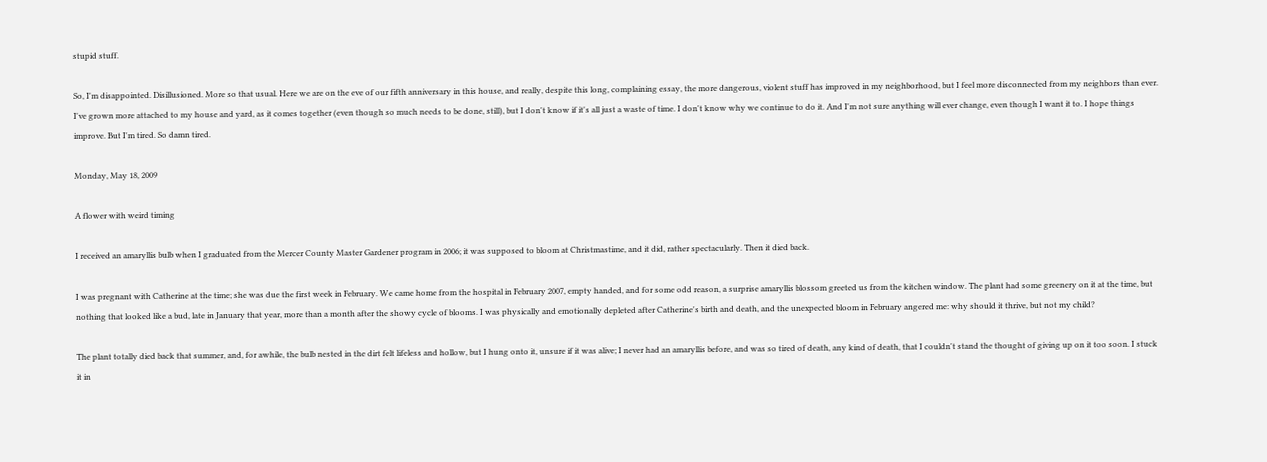stupid stuff.

So, I'm disappointed. Disillusioned. More so that usual. Here we are on the eve of our fifth anniversary in this house, and really, despite this long, complaining essay, the more dangerous, violent stuff has improved in my neighborhood, but I feel more disconnected from my neighbors than ever. I've grown more attached to my house and yard, as it comes together (even though so much needs to be done, still), but I don't know if it's all just a waste of time. I don't know why we continue to do it. And I'm not sure anything will ever change, even though I want it to. I hope things improve. But I'm tired. So damn tired.

Monday, May 18, 2009

A flower with weird timing

I received an amaryllis bulb when I graduated from the Mercer County Master Gardener program in 2006; it was supposed to bloom at Christmastime, and it did, rather spectacularly. Then it died back.

I was pregnant with Catherine at the time; she was due the first week in February. We came home from the hospital in February 2007, empty handed, and for some odd reason, a surprise amaryllis blossom greeted us from the kitchen window. The plant had some greenery on it at the time, but nothing that looked like a bud, late in January that year, more than a month after the showy cycle of blooms. I was physically and emotionally depleted after Catherine's birth and death, and the unexpected bloom in February angered me: why should it thrive, but not my child?

The plant totally died back that summer, and, for awhile, the bulb nested in the dirt felt lifeless and hollow, but I hung onto it, unsure if it was alive; I never had an amaryllis before, and was so tired of death, any kind of death, that I couldn't stand the thought of giving up on it too soon. I stuck it in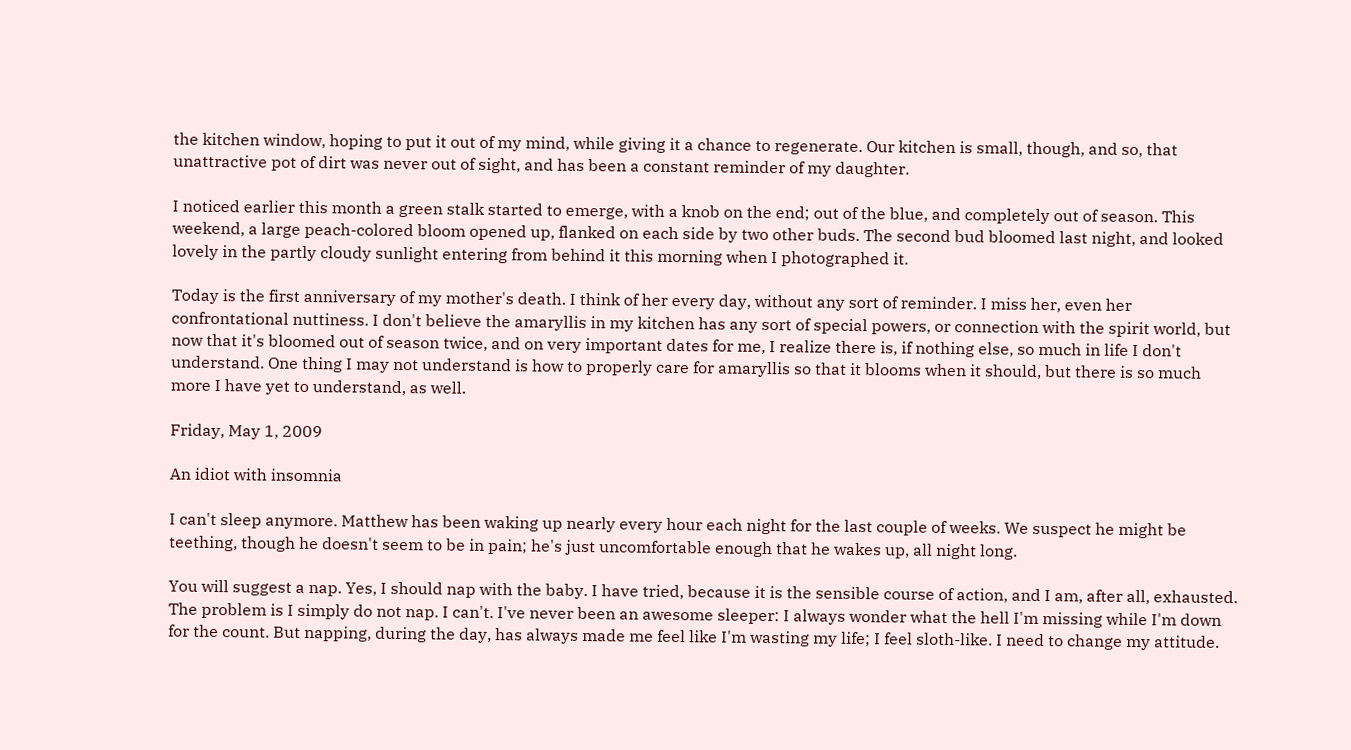the kitchen window, hoping to put it out of my mind, while giving it a chance to regenerate. Our kitchen is small, though, and so, that unattractive pot of dirt was never out of sight, and has been a constant reminder of my daughter.

I noticed earlier this month a green stalk started to emerge, with a knob on the end; out of the blue, and completely out of season. This weekend, a large peach-colored bloom opened up, flanked on each side by two other buds. The second bud bloomed last night, and looked lovely in the partly cloudy sunlight entering from behind it this morning when I photographed it.

Today is the first anniversary of my mother's death. I think of her every day, without any sort of reminder. I miss her, even her confrontational nuttiness. I don't believe the amaryllis in my kitchen has any sort of special powers, or connection with the spirit world, but now that it's bloomed out of season twice, and on very important dates for me, I realize there is, if nothing else, so much in life I don't understand. One thing I may not understand is how to properly care for amaryllis so that it blooms when it should, but there is so much more I have yet to understand, as well.

Friday, May 1, 2009

An idiot with insomnia

I can't sleep anymore. Matthew has been waking up nearly every hour each night for the last couple of weeks. We suspect he might be teething, though he doesn't seem to be in pain; he's just uncomfortable enough that he wakes up, all night long.

You will suggest a nap. Yes, I should nap with the baby. I have tried, because it is the sensible course of action, and I am, after all, exhausted. The problem is I simply do not nap. I can't. I've never been an awesome sleeper: I always wonder what the hell I'm missing while I'm down for the count. But napping, during the day, has always made me feel like I'm wasting my life; I feel sloth-like. I need to change my attitude.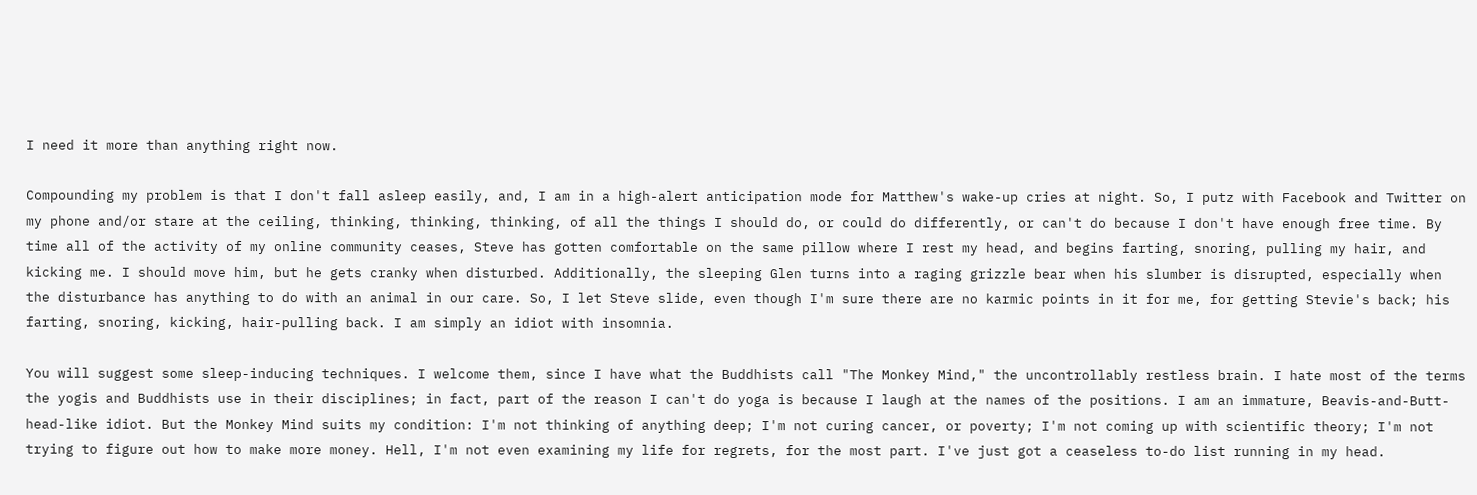I need it more than anything right now.

Compounding my problem is that I don't fall asleep easily, and, I am in a high-alert anticipation mode for Matthew's wake-up cries at night. So, I putz with Facebook and Twitter on my phone and/or stare at the ceiling, thinking, thinking, thinking, of all the things I should do, or could do differently, or can't do because I don't have enough free time. By time all of the activity of my online community ceases, Steve has gotten comfortable on the same pillow where I rest my head, and begins farting, snoring, pulling my hair, and kicking me. I should move him, but he gets cranky when disturbed. Additionally, the sleeping Glen turns into a raging grizzle bear when his slumber is disrupted, especially when the disturbance has anything to do with an animal in our care. So, I let Steve slide, even though I'm sure there are no karmic points in it for me, for getting Stevie's back; his farting, snoring, kicking, hair-pulling back. I am simply an idiot with insomnia.

You will suggest some sleep-inducing techniques. I welcome them, since I have what the Buddhists call "The Monkey Mind," the uncontrollably restless brain. I hate most of the terms the yogis and Buddhists use in their disciplines; in fact, part of the reason I can't do yoga is because I laugh at the names of the positions. I am an immature, Beavis-and-Butt-head-like idiot. But the Monkey Mind suits my condition: I'm not thinking of anything deep; I'm not curing cancer, or poverty; I'm not coming up with scientific theory; I'm not trying to figure out how to make more money. Hell, I'm not even examining my life for regrets, for the most part. I've just got a ceaseless to-do list running in my head.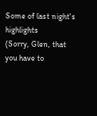Some of last night's highlights
(Sorry, Glen, that you have to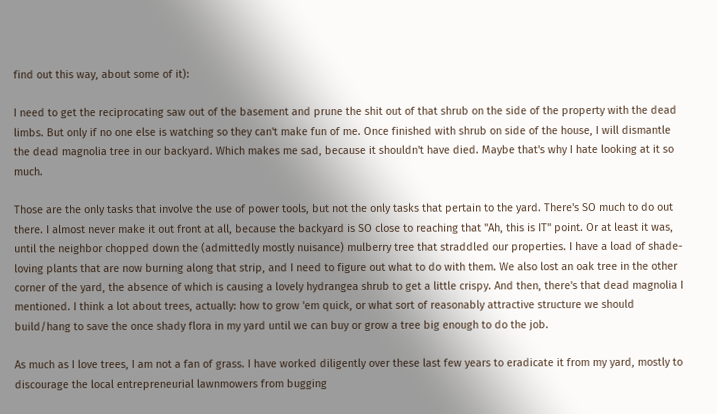find out this way, about some of it):

I need to get the reciprocating saw out of the basement and prune the shit out of that shrub on the side of the property with the dead limbs. But only if no one else is watching so they can't make fun of me. Once finished with shrub on side of the house, I will dismantle the dead magnolia tree in our backyard. Which makes me sad, because it shouldn't have died. Maybe that's why I hate looking at it so much.

Those are the only tasks that involve the use of power tools, but not the only tasks that pertain to the yard. There's SO much to do out there. I almost never make it out front at all, because the backyard is SO close to reaching that "Ah, this is IT" point. Or at least it was, until the neighbor chopped down the (admittedly mostly nuisance) mulberry tree that straddled our properties. I have a load of shade-loving plants that are now burning along that strip, and I need to figure out what to do with them. We also lost an oak tree in the other corner of the yard, the absence of which is causing a lovely hydrangea shrub to get a little crispy. And then, there's that dead magnolia I mentioned. I think a lot about trees, actually: how to grow 'em quick, or what sort of reasonably attractive structure we should build/hang to save the once shady flora in my yard until we can buy or grow a tree big enough to do the job.

As much as I love trees, I am not a fan of grass. I have worked diligently over these last few years to eradicate it from my yard, mostly to discourage the local entrepreneurial lawnmowers from bugging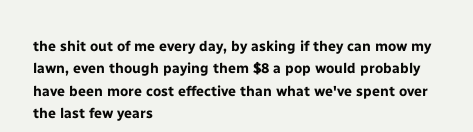the shit out of me every day, by asking if they can mow my lawn, even though paying them $8 a pop would probably have been more cost effective than what we've spent over the last few years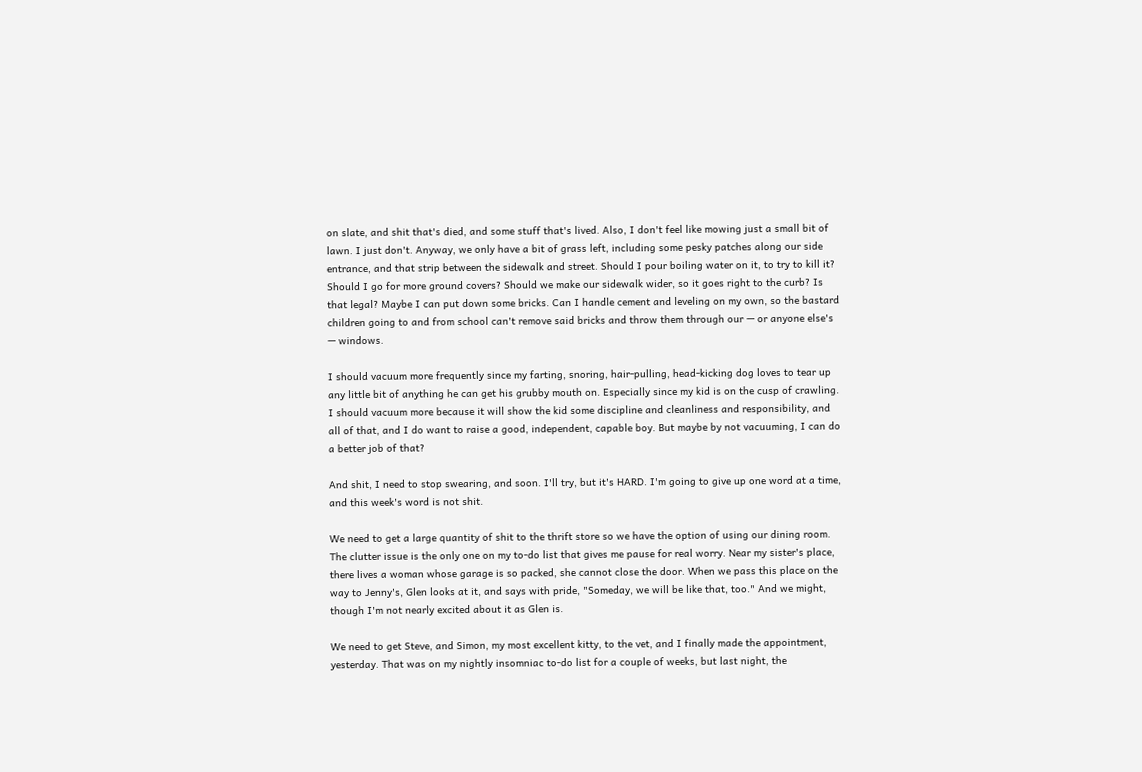on slate, and shit that's died, and some stuff that's lived. Also, I don't feel like mowing just a small bit of lawn. I just don't. Anyway, we only have a bit of grass left, including some pesky patches along our side entrance, and that strip between the sidewalk and street. Should I pour boiling water on it, to try to kill it? Should I go for more ground covers? Should we make our sidewalk wider, so it goes right to the curb? Is that legal? Maybe I can put down some bricks. Can I handle cement and leveling on my own, so the bastard children going to and from school can't remove said bricks and throw them through our — or anyone else's — windows.

I should vacuum more frequently since my farting, snoring, hair-pulling, head-kicking dog loves to tear up any little bit of anything he can get his grubby mouth on. Especially since my kid is on the cusp of crawling. I should vacuum more because it will show the kid some discipline and cleanliness and responsibility, and all of that, and I do want to raise a good, independent, capable boy. But maybe by not vacuuming, I can do a better job of that?

And shit, I need to stop swearing, and soon. I'll try, but it's HARD. I'm going to give up one word at a time, and this week's word is not shit.

We need to get a large quantity of shit to the thrift store so we have the option of using our dining room. The clutter issue is the only one on my to-do list that gives me pause for real worry. Near my sister's place, there lives a woman whose garage is so packed, she cannot close the door. When we pass this place on the way to Jenny's, Glen looks at it, and says with pride, "Someday, we will be like that, too." And we might, though I'm not nearly excited about it as Glen is.

We need to get Steve, and Simon, my most excellent kitty, to the vet, and I finally made the appointment, yesterday. That was on my nightly insomniac to-do list for a couple of weeks, but last night, the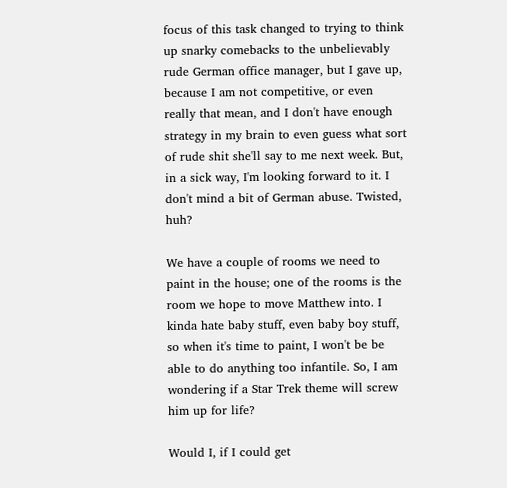focus of this task changed to trying to think up snarky comebacks to the unbelievably rude German office manager, but I gave up, because I am not competitive, or even really that mean, and I don't have enough strategy in my brain to even guess what sort of rude shit she'll say to me next week. But, in a sick way, I'm looking forward to it. I don't mind a bit of German abuse. Twisted, huh?

We have a couple of rooms we need to paint in the house; one of the rooms is the room we hope to move Matthew into. I kinda hate baby stuff, even baby boy stuff, so when it's time to paint, I won't be be able to do anything too infantile. So, I am wondering if a Star Trek theme will screw him up for life?

Would I, if I could get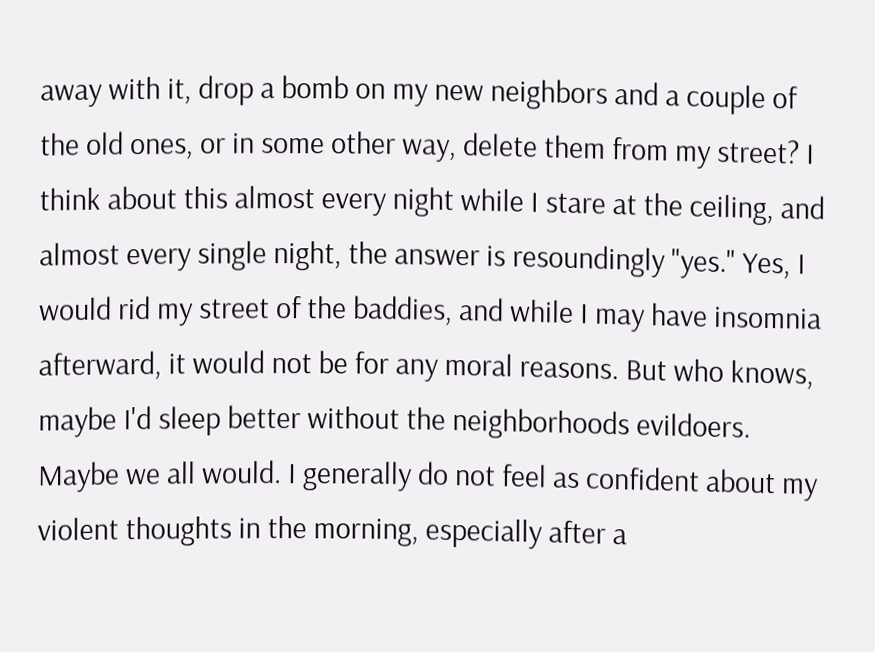away with it, drop a bomb on my new neighbors and a couple of the old ones, or in some other way, delete them from my street? I think about this almost every night while I stare at the ceiling, and almost every single night, the answer is resoundingly "yes." Yes, I would rid my street of the baddies, and while I may have insomnia afterward, it would not be for any moral reasons. But who knows, maybe I'd sleep better without the neighborhoods evildoers. Maybe we all would. I generally do not feel as confident about my violent thoughts in the morning, especially after a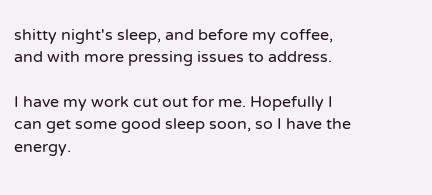shitty night's sleep, and before my coffee, and with more pressing issues to address.

I have my work cut out for me. Hopefully I can get some good sleep soon, so I have the energy.